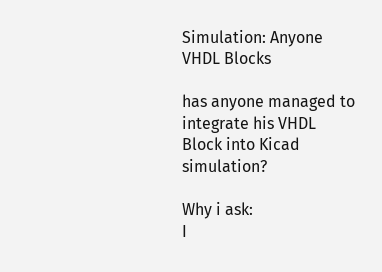Simulation: Anyone VHDL Blocks

has anyone managed to integrate his VHDL Block into Kicad simulation?

Why i ask:
I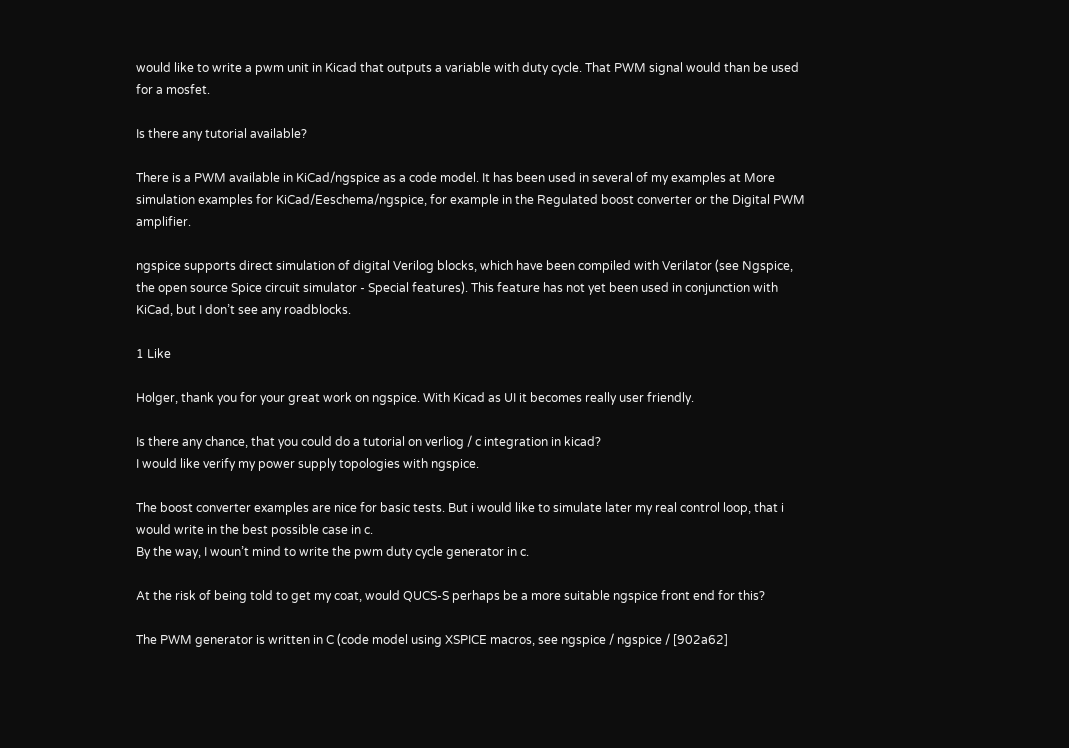would like to write a pwm unit in Kicad that outputs a variable with duty cycle. That PWM signal would than be used for a mosfet.

Is there any tutorial available?

There is a PWM available in KiCad/ngspice as a code model. It has been used in several of my examples at More simulation examples for KiCad/Eeschema/ngspice, for example in the Regulated boost converter or the Digital PWM amplifier.

ngspice supports direct simulation of digital Verilog blocks, which have been compiled with Verilator (see Ngspice, the open source Spice circuit simulator - Special features). This feature has not yet been used in conjunction with KiCad, but I don’t see any roadblocks.

1 Like

Holger, thank you for your great work on ngspice. With Kicad as UI it becomes really user friendly.

Is there any chance, that you could do a tutorial on verliog / c integration in kicad?
I would like verify my power supply topologies with ngspice.

The boost converter examples are nice for basic tests. But i would like to simulate later my real control loop, that i would write in the best possible case in c.
By the way, I woun’t mind to write the pwm duty cycle generator in c.

At the risk of being told to get my coat, would QUCS-S perhaps be a more suitable ngspice front end for this?

The PWM generator is written in C (code model using XSPICE macros, see ngspice / ngspice / [902a62]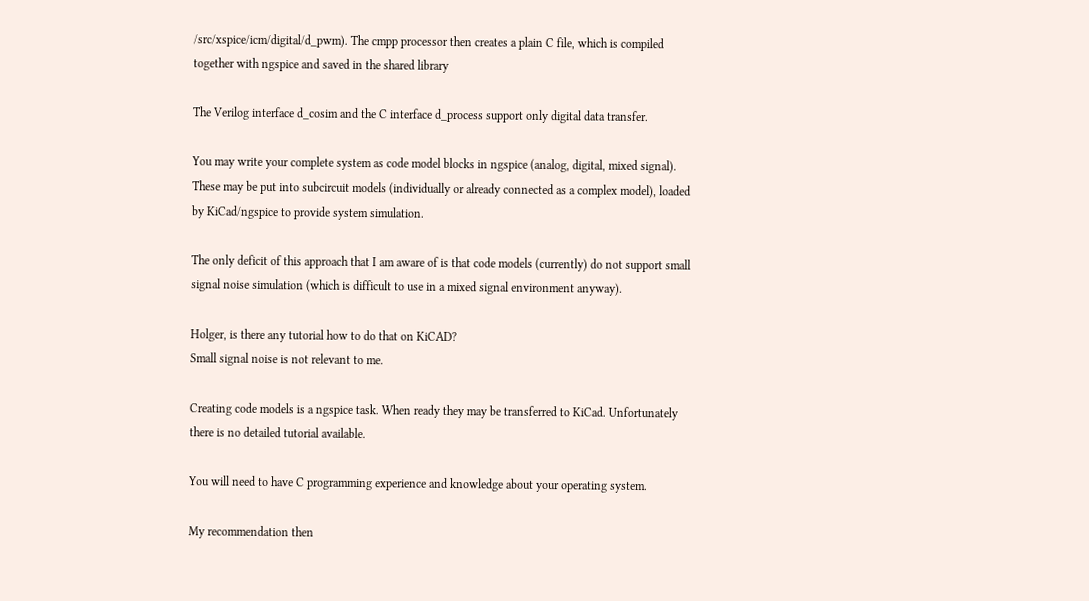/src/xspice/icm/digital/d_pwm). The cmpp processor then creates a plain C file, which is compiled together with ngspice and saved in the shared library

The Verilog interface d_cosim and the C interface d_process support only digital data transfer.

You may write your complete system as code model blocks in ngspice (analog, digital, mixed signal). These may be put into subcircuit models (individually or already connected as a complex model), loaded by KiCad/ngspice to provide system simulation.

The only deficit of this approach that I am aware of is that code models (currently) do not support small signal noise simulation (which is difficult to use in a mixed signal environment anyway).

Holger, is there any tutorial how to do that on KiCAD?
Small signal noise is not relevant to me.

Creating code models is a ngspice task. When ready they may be transferred to KiCad. Unfortunately there is no detailed tutorial available.

You will need to have C programming experience and knowledge about your operating system.

My recommendation then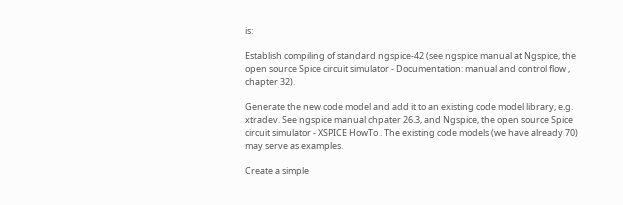is:

Establish compiling of standard ngspice-42 (see ngspice manual at Ngspice, the open source Spice circuit simulator - Documentation: manual and control flow , chapter 32).

Generate the new code model and add it to an existing code model library, e.g. xtradev. See ngspice manual chpater 26.3, and Ngspice, the open source Spice circuit simulator - XSPICE HowTo . The existing code models (we have already 70) may serve as examples.

Create a simple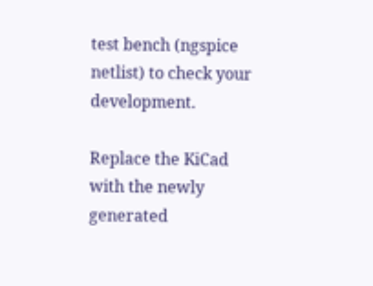test bench (ngspice netlist) to check your development.

Replace the KiCad with the newly generated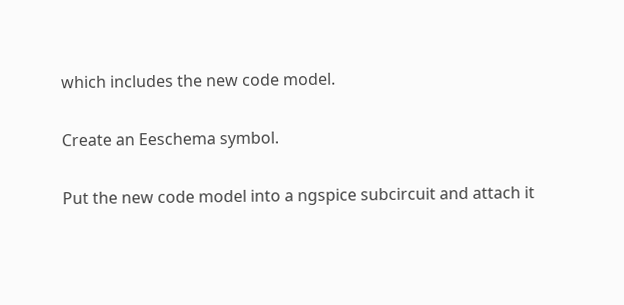which includes the new code model.

Create an Eeschema symbol.

Put the new code model into a ngspice subcircuit and attach it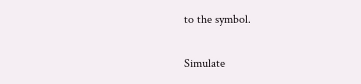to the symbol.

Simulate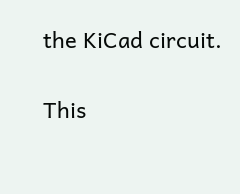the KiCad circuit.

This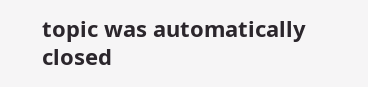topic was automatically closed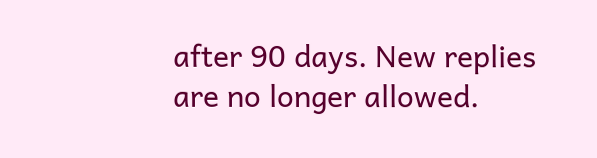after 90 days. New replies are no longer allowed.